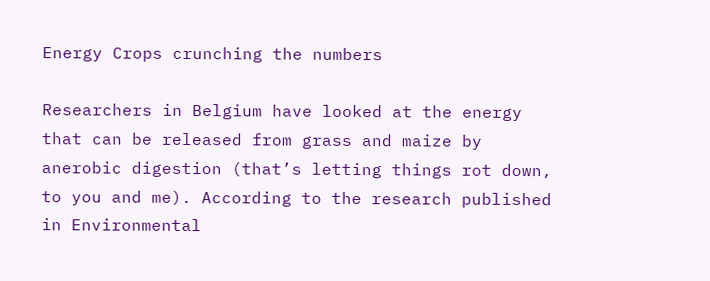Energy Crops crunching the numbers

Researchers in Belgium have looked at the energy that can be released from grass and maize by anerobic digestion (that’s letting things rot down, to you and me). According to the research published in Environmental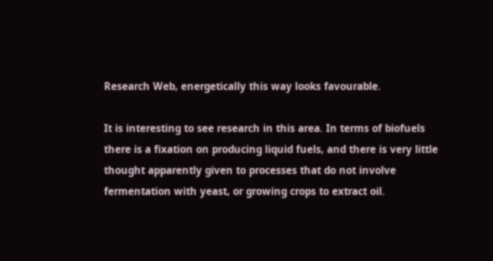Research Web, energetically this way looks favourable.

It is interesting to see research in this area. In terms of biofuels there is a fixation on producing liquid fuels, and there is very little thought apparently given to processes that do not involve fermentation with yeast, or growing crops to extract oil.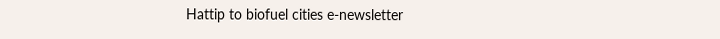Hattip to biofuel cities e-newsletter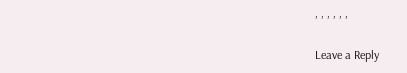, , , , , ,

Leave a Reply